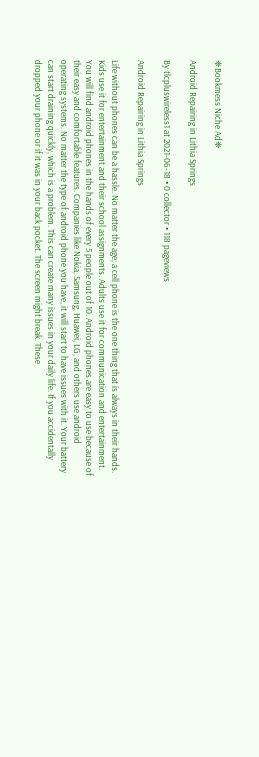❈Bookmess Niche Ad❈

Android Repairing in Lithia Springs

By tlcpluswireless1 at 2021-06-18 • 0 collector • 118 pageviews

Android Repairing in Lithia Springs

Life without phones can be a hassle. No matter the age, a cell phone is the one thing that is always in their hands. Kids use it for entertainment and their school assignments. Adults use it for communication and entertainment. You will find android phones in the hands of every 5 people out of 10. Android phones are easy to use because of their easy and comfortable features. Companies like Nokia, Samsung, Huawei, LG, and others use android operating systems. No matter the type of android phone you have, it will start to have issues with it. Your battery can start draining quickly, which is a problem. This can create many issues in your daily life. If you accidentally dropped your phone or if it was in your back pocket. The screen might break. These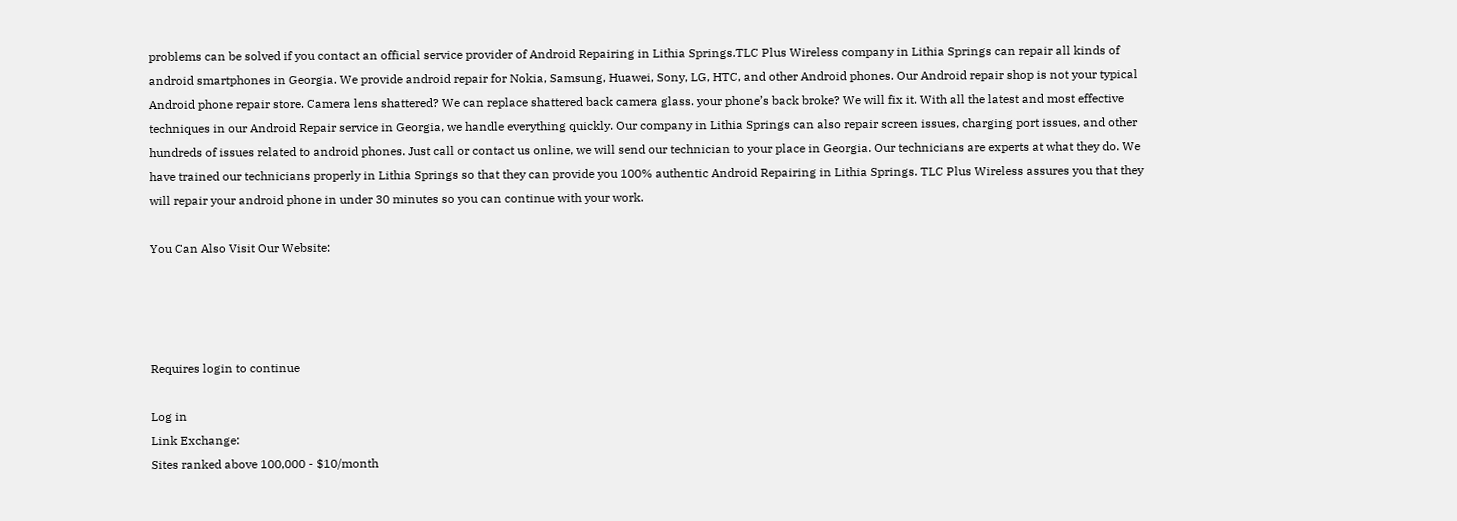problems can be solved if you contact an official service provider of Android Repairing in Lithia Springs.TLC Plus Wireless company in Lithia Springs can repair all kinds of android smartphones in Georgia. We provide android repair for Nokia, Samsung, Huawei, Sony, LG, HTC, and other Android phones. Our Android repair shop is not your typical Android phone repair store. Camera lens shattered? We can replace shattered back camera glass. your phone’s back broke? We will fix it. With all the latest and most effective techniques in our Android Repair service in Georgia, we handle everything quickly. Our company in Lithia Springs can also repair screen issues, charging port issues, and other hundreds of issues related to android phones. Just call or contact us online, we will send our technician to your place in Georgia. Our technicians are experts at what they do. We have trained our technicians properly in Lithia Springs so that they can provide you 100% authentic Android Repairing in Lithia Springs. TLC Plus Wireless assures you that they will repair your android phone in under 30 minutes so you can continue with your work.

You Can Also Visit Our Website:




Requires login to continue

Log in
Link Exchange:
Sites ranked above 100,000 - $10/month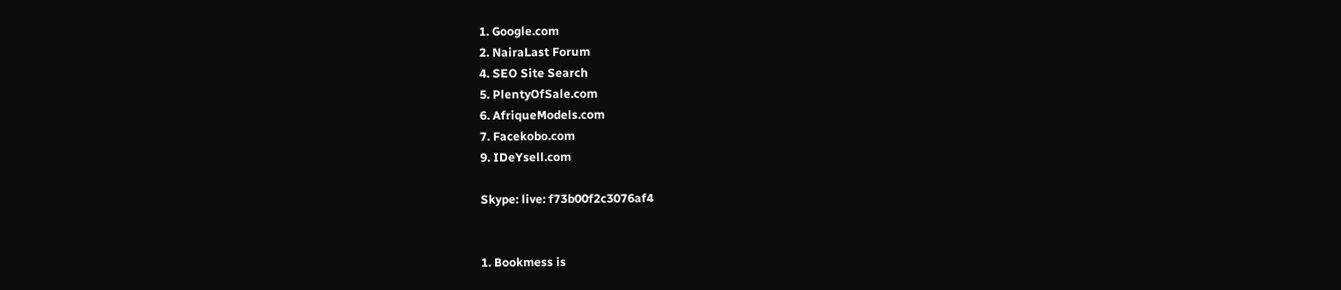1. Google.com
2. NairaLast Forum
4. SEO Site Search
5. PlentyOfSale.com
6. AfriqueModels.com
7. Facekobo.com
9. IDeYsell.com

Skype: live: f73b00f2c3076af4


1. Bookmess is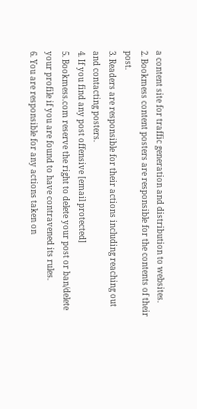a content site for traffic generation and distribution to websites.
2. Bookmess content posters are responsible for the contents of their post.
3. Readers are responsible for their actions including reaching out and contacting posters.
4. If you find any post offensive [email protected]
5. Bookmess.com reserve the right to delete your post or ban/delete your profile if you are found to have contravened its rules.
6. You are responsible for any actions taken on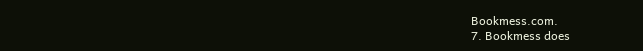Bookmess.com.
7. Bookmess does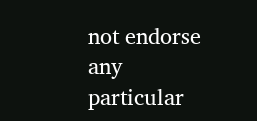not endorse any particular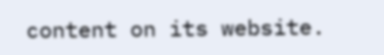content on its website.